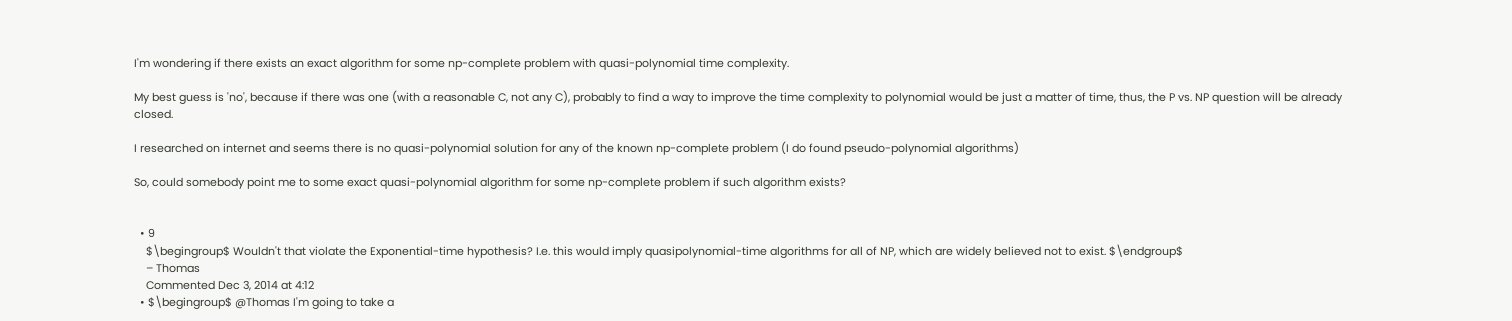I'm wondering if there exists an exact algorithm for some np-complete problem with quasi-polynomial time complexity.

My best guess is 'no', because if there was one (with a reasonable C, not any C), probably to find a way to improve the time complexity to polynomial would be just a matter of time, thus, the P vs. NP question will be already closed.

I researched on internet and seems there is no quasi-polynomial solution for any of the known np-complete problem (I do found pseudo-polynomial algorithms)

So, could somebody point me to some exact quasi-polynomial algorithm for some np-complete problem if such algorithm exists?


  • 9
    $\begingroup$ Wouldn't that violate the Exponential-time hypothesis? I.e. this would imply quasipolynomial-time algorithms for all of NP, which are widely believed not to exist. $\endgroup$
    – Thomas
    Commented Dec 3, 2014 at 4:12
  • $\begingroup$ @Thomas I'm going to take a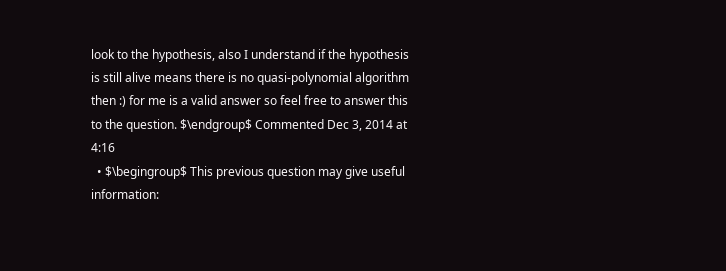look to the hypothesis, also I understand if the hypothesis is still alive means there is no quasi-polynomial algorithm then :) for me is a valid answer so feel free to answer this to the question. $\endgroup$ Commented Dec 3, 2014 at 4:16
  • $\begingroup$ This previous question may give useful information: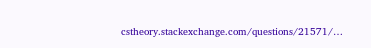cstheory.stackexchange.com/questions/21571/…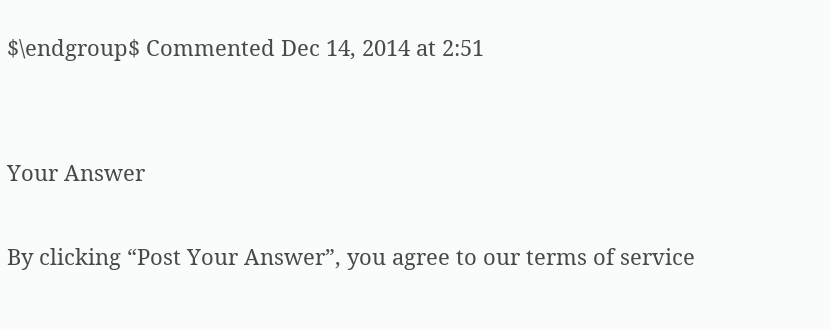$\endgroup$ Commented Dec 14, 2014 at 2:51


Your Answer

By clicking “Post Your Answer”, you agree to our terms of service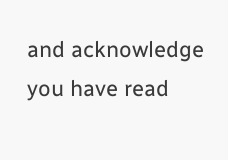and acknowledge you have read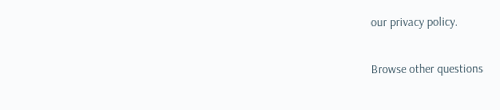our privacy policy.

Browse other questions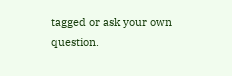tagged or ask your own question.